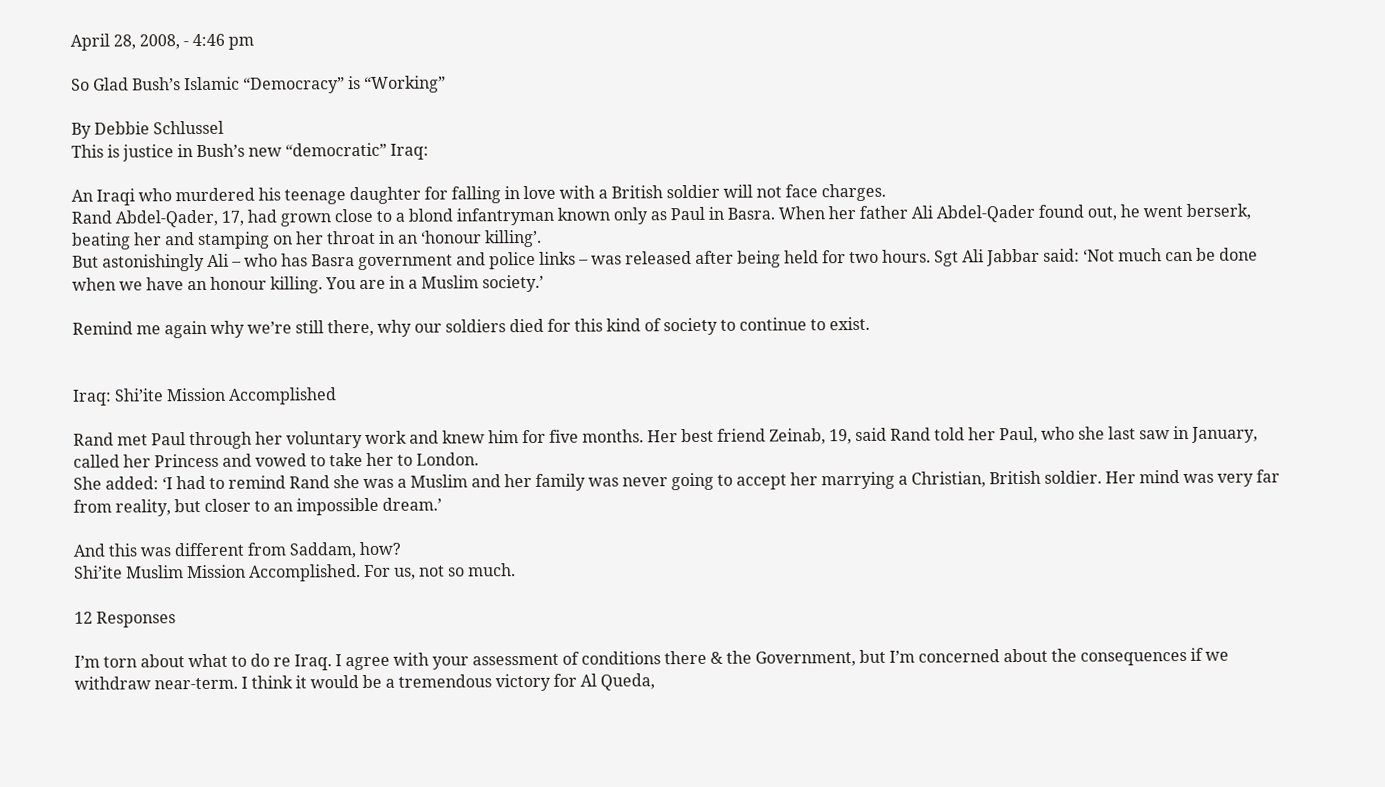April 28, 2008, - 4:46 pm

So Glad Bush’s Islamic “Democracy” is “Working”

By Debbie Schlussel
This is justice in Bush’s new “democratic” Iraq:

An Iraqi who murdered his teenage daughter for falling in love with a British soldier will not face charges.
Rand Abdel-Qader, 17, had grown close to a blond infantryman known only as Paul in Basra. When her father Ali Abdel-Qader found out, he went berserk, beating her and stamping on her throat in an ‘honour killing’.
But astonishingly Ali – who has Basra government and police links – was released after being held for two hours. Sgt Ali Jabbar said: ‘Not much can be done when we have an honour killing. You are in a Muslim society.’

Remind me again why we’re still there, why our soldiers died for this kind of society to continue to exist.


Iraq: Shi’ite Mission Accomplished

Rand met Paul through her voluntary work and knew him for five months. Her best friend Zeinab, 19, said Rand told her Paul, who she last saw in January, called her Princess and vowed to take her to London.
She added: ‘I had to remind Rand she was a Muslim and her family was never going to accept her marrying a Christian, British soldier. Her mind was very far from reality, but closer to an impossible dream.’

And this was different from Saddam, how?
Shi’ite Muslim Mission Accomplished. For us, not so much.

12 Responses

I’m torn about what to do re Iraq. I agree with your assessment of conditions there & the Government, but I’m concerned about the consequences if we withdraw near-term. I think it would be a tremendous victory for Al Queda,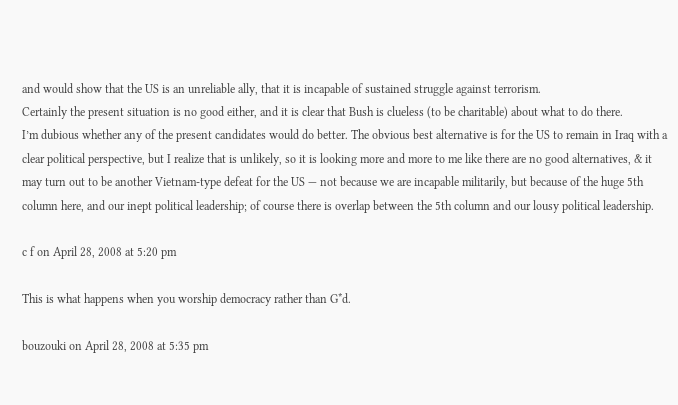and would show that the US is an unreliable ally, that it is incapable of sustained struggle against terrorism.
Certainly the present situation is no good either, and it is clear that Bush is clueless (to be charitable) about what to do there.
I’m dubious whether any of the present candidates would do better. The obvious best alternative is for the US to remain in Iraq with a clear political perspective, but I realize that is unlikely, so it is looking more and more to me like there are no good alternatives, & it may turn out to be another Vietnam-type defeat for the US — not because we are incapable militarily, but because of the huge 5th column here, and our inept political leadership; of course there is overlap between the 5th column and our lousy political leadership.

c f on April 28, 2008 at 5:20 pm

This is what happens when you worship democracy rather than G*d.

bouzouki on April 28, 2008 at 5:35 pm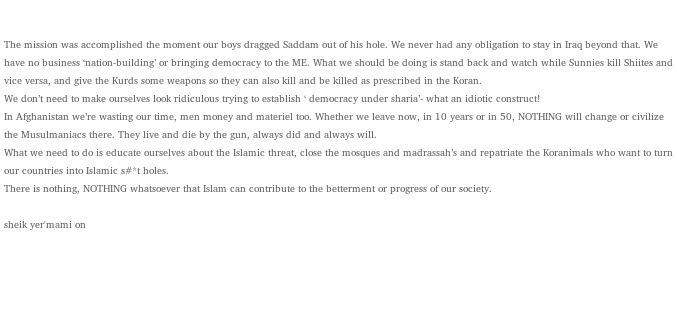The mission was accomplished the moment our boys dragged Saddam out of his hole. We never had any obligation to stay in Iraq beyond that. We have no business ‘nation-building’ or bringing democracy to the ME. What we should be doing is stand back and watch while Sunnies kill Shiites and vice versa, and give the Kurds some weapons so they can also kill and be killed as prescribed in the Koran.
We don’t need to make ourselves look ridiculous trying to establish ‘ democracy under sharia’- what an idiotic construct!
In Afghanistan we’re wasting our time, men money and materiel too. Whether we leave now, in 10 years or in 50, NOTHING will change or civilize the Musulmaniacs there. They live and die by the gun, always did and always will.
What we need to do is educate ourselves about the Islamic threat, close the mosques and madrassah’s and repatriate the Koranimals who want to turn our countries into Islamic s#*t holes.
There is nothing, NOTHING whatsoever that Islam can contribute to the betterment or progress of our society.

sheik yer'mami on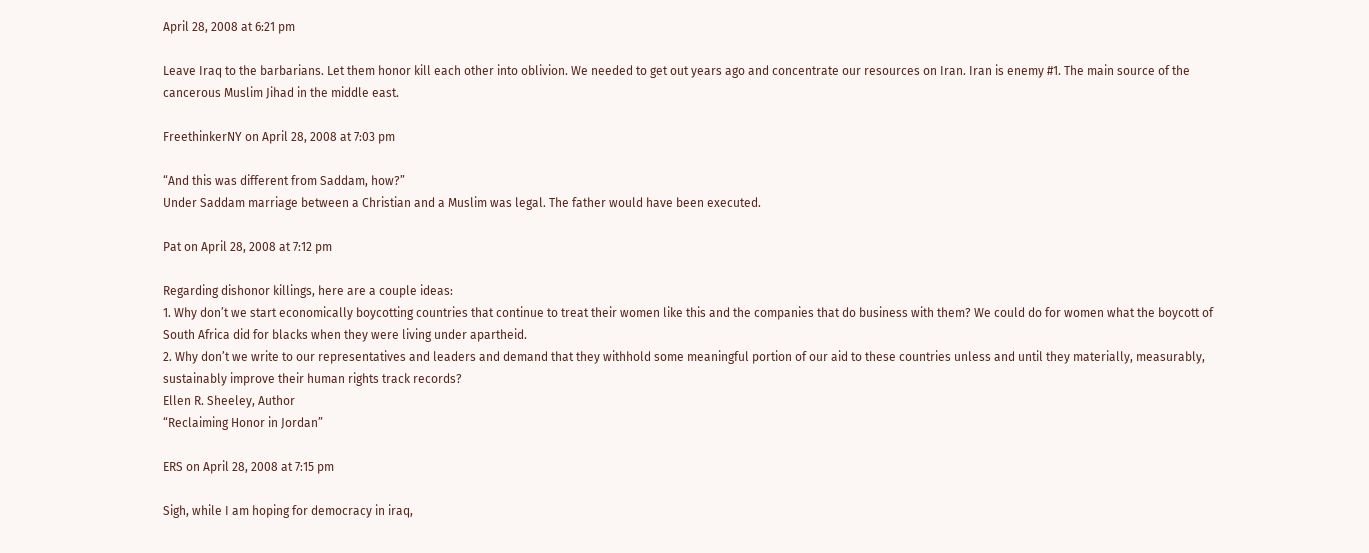April 28, 2008 at 6:21 pm

Leave Iraq to the barbarians. Let them honor kill each other into oblivion. We needed to get out years ago and concentrate our resources on Iran. Iran is enemy #1. The main source of the cancerous Muslim Jihad in the middle east.

FreethinkerNY on April 28, 2008 at 7:03 pm

“And this was different from Saddam, how?”
Under Saddam marriage between a Christian and a Muslim was legal. The father would have been executed.

Pat on April 28, 2008 at 7:12 pm

Regarding dishonor killings, here are a couple ideas:
1. Why don’t we start economically boycotting countries that continue to treat their women like this and the companies that do business with them? We could do for women what the boycott of South Africa did for blacks when they were living under apartheid.
2. Why don’t we write to our representatives and leaders and demand that they withhold some meaningful portion of our aid to these countries unless and until they materially, measurably, sustainably improve their human rights track records?
Ellen R. Sheeley, Author
“Reclaiming Honor in Jordan”

ERS on April 28, 2008 at 7:15 pm

Sigh, while I am hoping for democracy in iraq,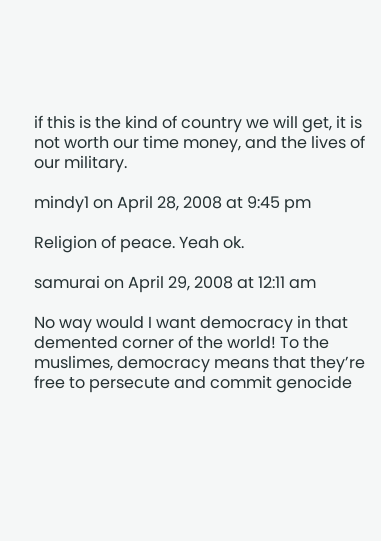if this is the kind of country we will get, it is not worth our time money, and the lives of our military.

mindy1 on April 28, 2008 at 9:45 pm

Religion of peace. Yeah ok.

samurai on April 29, 2008 at 12:11 am

No way would I want democracy in that demented corner of the world! To the muslimes, democracy means that they’re free to persecute and commit genocide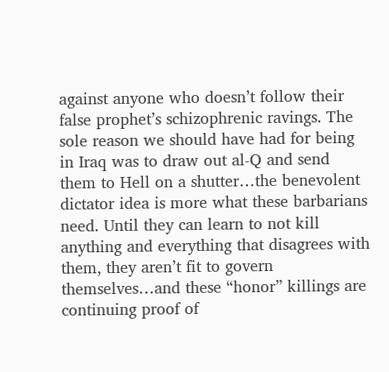against anyone who doesn’t follow their false prophet’s schizophrenic ravings. The sole reason we should have had for being in Iraq was to draw out al-Q and send them to Hell on a shutter…the benevolent dictator idea is more what these barbarians need. Until they can learn to not kill anything and everything that disagrees with them, they aren’t fit to govern themselves…and these “honor” killings are continuing proof of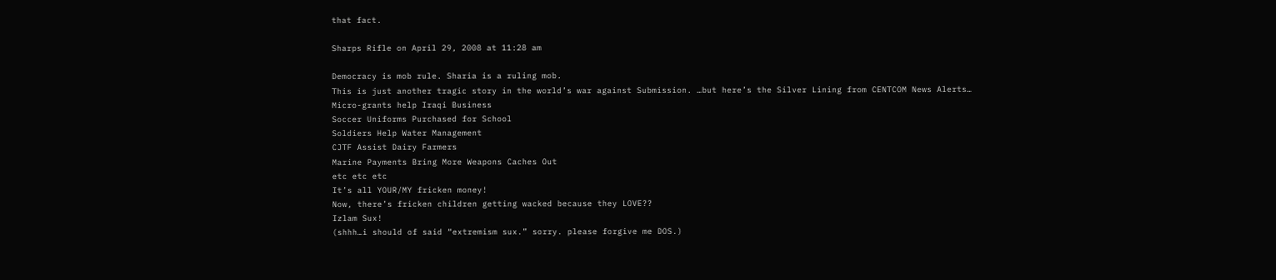that fact.

Sharps Rifle on April 29, 2008 at 11:28 am

Democracy is mob rule. Sharia is a ruling mob.
This is just another tragic story in the world’s war against Submission. …but here’s the Silver Lining from CENTCOM News Alerts…
Micro-grants help Iraqi Business
Soccer Uniforms Purchased for School
Soldiers Help Water Management
CJTF Assist Dairy Farmers
Marine Payments Bring More Weapons Caches Out
etc etc etc
It’s all YOUR/MY fricken money!
Now, there’s fricken children getting wacked because they LOVE??
Izlam Sux!
(shhh…i should of said “extremism sux.” sorry. please forgive me DOS.)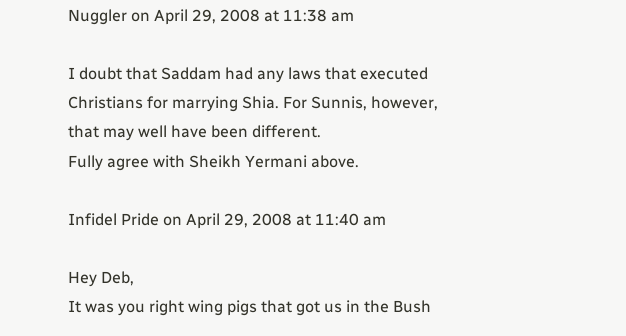Nuggler on April 29, 2008 at 11:38 am

I doubt that Saddam had any laws that executed Christians for marrying Shia. For Sunnis, however, that may well have been different.
Fully agree with Sheikh Yermani above.

Infidel Pride on April 29, 2008 at 11:40 am

Hey Deb,
It was you right wing pigs that got us in the Bush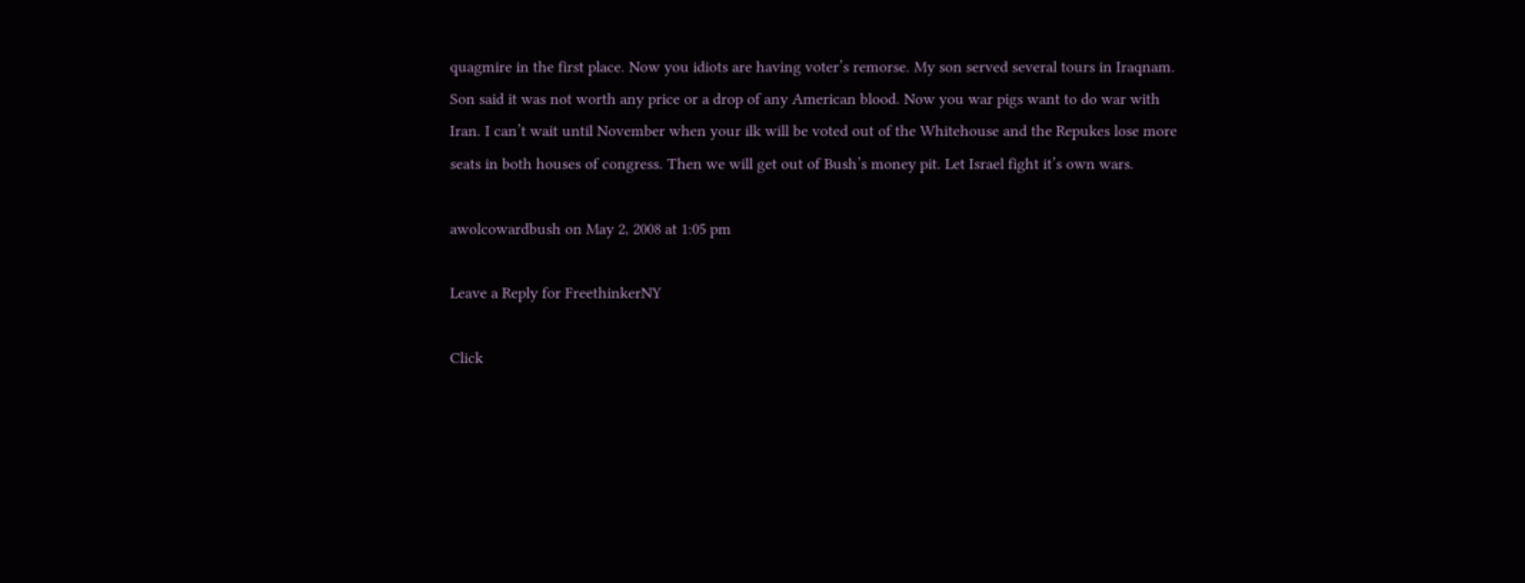quagmire in the first place. Now you idiots are having voter’s remorse. My son served several tours in Iraqnam. Son said it was not worth any price or a drop of any American blood. Now you war pigs want to do war with Iran. I can’t wait until November when your ilk will be voted out of the Whitehouse and the Repukes lose more seats in both houses of congress. Then we will get out of Bush’s money pit. Let Israel fight it’s own wars.

awolcowardbush on May 2, 2008 at 1:05 pm

Leave a Reply for FreethinkerNY

Click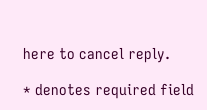here to cancel reply.

* denotes required field